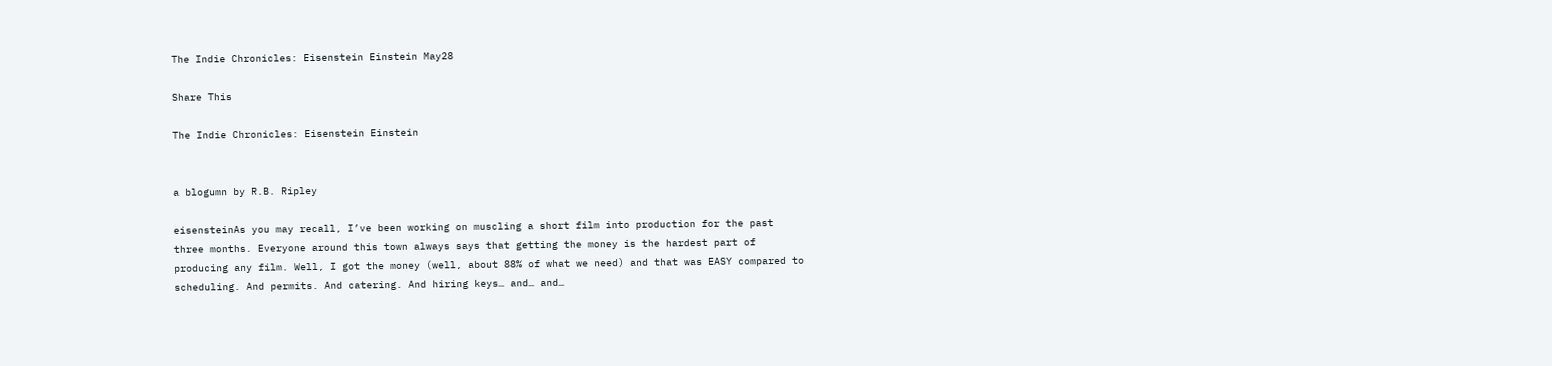The Indie Chronicles: Eisenstein Einstein May28

Share This

The Indie Chronicles: Eisenstein Einstein


a blogumn by R.B. Ripley

eisensteinAs you may recall, I’ve been working on muscling a short film into production for the past three months. Everyone around this town always says that getting the money is the hardest part of producing any film. Well, I got the money (well, about 88% of what we need) and that was EASY compared to scheduling. And permits. And catering. And hiring keys… and… and…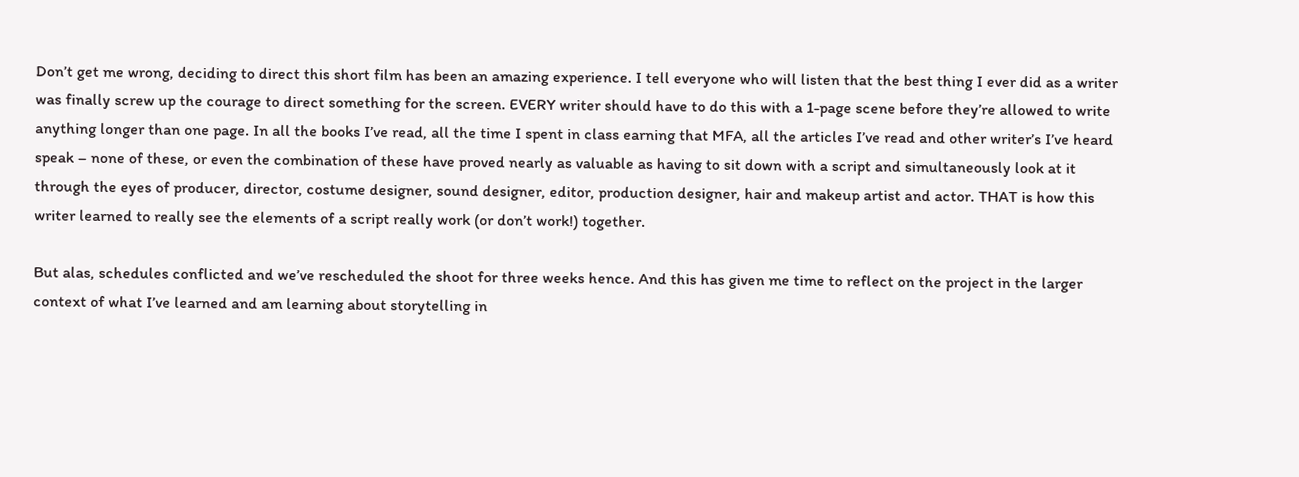Don’t get me wrong, deciding to direct this short film has been an amazing experience. I tell everyone who will listen that the best thing I ever did as a writer was finally screw up the courage to direct something for the screen. EVERY writer should have to do this with a 1-page scene before they’re allowed to write anything longer than one page. In all the books I’ve read, all the time I spent in class earning that MFA, all the articles I’ve read and other writer’s I’ve heard speak – none of these, or even the combination of these have proved nearly as valuable as having to sit down with a script and simultaneously look at it through the eyes of producer, director, costume designer, sound designer, editor, production designer, hair and makeup artist and actor. THAT is how this writer learned to really see the elements of a script really work (or don’t work!) together.

But alas, schedules conflicted and we’ve rescheduled the shoot for three weeks hence. And this has given me time to reflect on the project in the larger context of what I’ve learned and am learning about storytelling in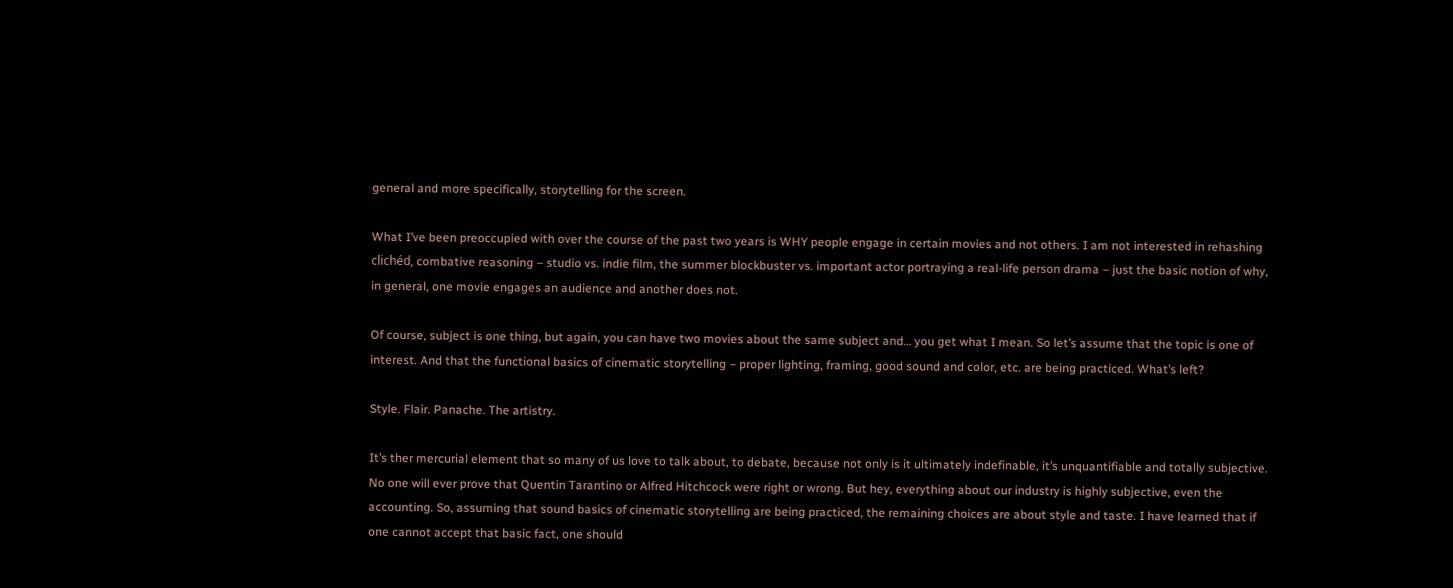general and more specifically, storytelling for the screen.

What I’ve been preoccupied with over the course of the past two years is WHY people engage in certain movies and not others. I am not interested in rehashing clichéd, combative reasoning – studio vs. indie film, the summer blockbuster vs. important actor portraying a real-life person drama – just the basic notion of why, in general, one movie engages an audience and another does not.

Of course, subject is one thing, but again, you can have two movies about the same subject and… you get what I mean. So let’s assume that the topic is one of interest. And that the functional basics of cinematic storytelling – proper lighting, framing, good sound and color, etc. are being practiced. What’s left?

Style. Flair. Panache. The artistry.

It’s ther mercurial element that so many of us love to talk about, to debate, because not only is it ultimately indefinable, it’s unquantifiable and totally subjective. No one will ever prove that Quentin Tarantino or Alfred Hitchcock were right or wrong. But hey, everything about our industry is highly subjective, even the accounting. So, assuming that sound basics of cinematic storytelling are being practiced, the remaining choices are about style and taste. I have learned that if one cannot accept that basic fact, one should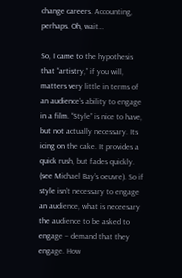change careers. Accounting, perhaps. Oh, wait…

So, I came to the hypothesis that “artistry,” if you will, matters very little in terms of an audience’s ability to engage in a film. “Style” is nice to have, but not actually necessary. Its icing on the cake. It provides a quick rush, but fades quickly. (see Michael Bay’s oeuvre). So if style isn’t necessary to engage an audience, what is neceesary the audience to be asked to engage – demand that they engage. How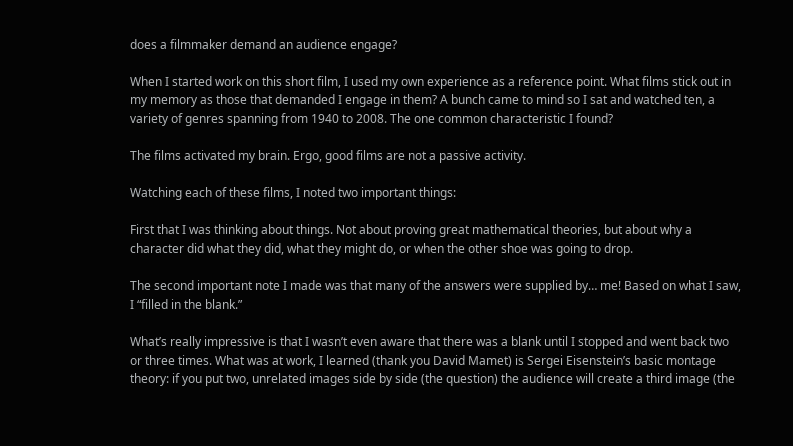does a filmmaker demand an audience engage?

When I started work on this short film, I used my own experience as a reference point. What films stick out in my memory as those that demanded I engage in them? A bunch came to mind so I sat and watched ten, a variety of genres spanning from 1940 to 2008. The one common characteristic I found?

The films activated my brain. Ergo, good films are not a passive activity.

Watching each of these films, I noted two important things:

First that I was thinking about things. Not about proving great mathematical theories, but about why a character did what they did, what they might do, or when the other shoe was going to drop.

The second important note I made was that many of the answers were supplied by… me! Based on what I saw, I “filled in the blank.”

What’s really impressive is that I wasn’t even aware that there was a blank until I stopped and went back two or three times. What was at work, I learned (thank you David Mamet) is Sergei Eisenstein’s basic montage theory: if you put two, unrelated images side by side (the question) the audience will create a third image (the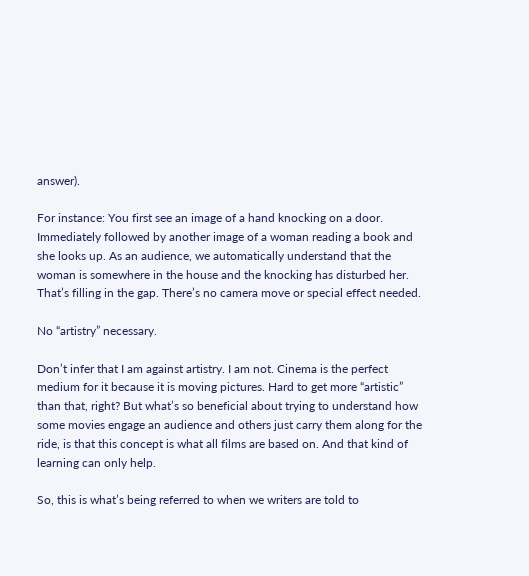answer).

For instance: You first see an image of a hand knocking on a door. Immediately followed by another image of a woman reading a book and she looks up. As an audience, we automatically understand that the woman is somewhere in the house and the knocking has disturbed her. That’s filling in the gap. There’s no camera move or special effect needed.

No “artistry” necessary.

Don’t infer that I am against artistry. I am not. Cinema is the perfect medium for it because it is moving pictures. Hard to get more “artistic” than that, right? But what’s so beneficial about trying to understand how some movies engage an audience and others just carry them along for the ride, is that this concept is what all films are based on. And that kind of learning can only help.

So, this is what’s being referred to when we writers are told to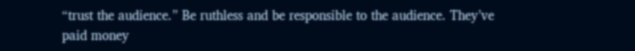“trust the audience.” Be ruthless and be responsible to the audience. They’ve paid money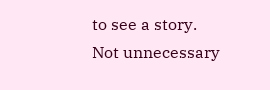to see a story. Not unnecessary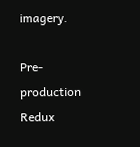imagery.

Pre-production Redux